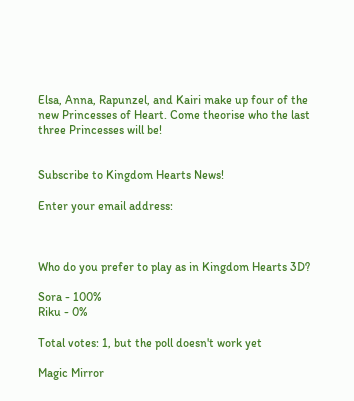Elsa, Anna, Rapunzel, and Kairi make up four of the new Princesses of Heart. Come theorise who the last three Princesses will be!


Subscribe to Kingdom Hearts News!

Enter your email address:



Who do you prefer to play as in Kingdom Hearts 3D?

Sora - 100%
Riku - 0%

Total votes: 1, but the poll doesn't work yet

Magic Mirror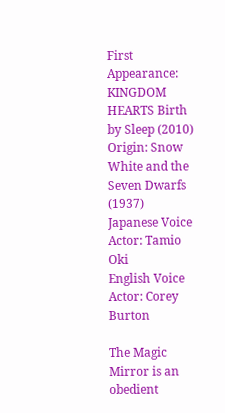First Appearance: KINGDOM HEARTS Birth by Sleep (2010)
Origin: Snow White and the Seven Dwarfs (1937)
Japanese Voice Actor: Tamio Oki
English Voice Actor: Corey Burton

The Magic Mirror is an obedient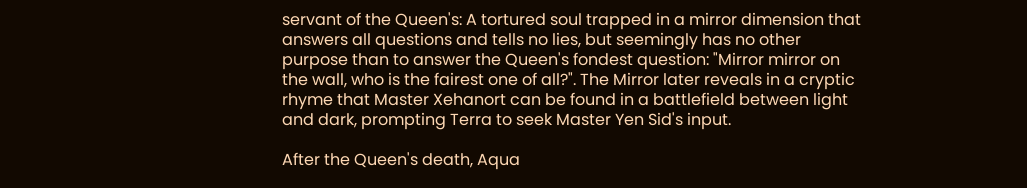servant of the Queen's: A tortured soul trapped in a mirror dimension that answers all questions and tells no lies, but seemingly has no other purpose than to answer the Queen's fondest question: "Mirror mirror on the wall, who is the fairest one of all?". The Mirror later reveals in a cryptic rhyme that Master Xehanort can be found in a battlefield between light and dark, prompting Terra to seek Master Yen Sid's input.

After the Queen's death, Aqua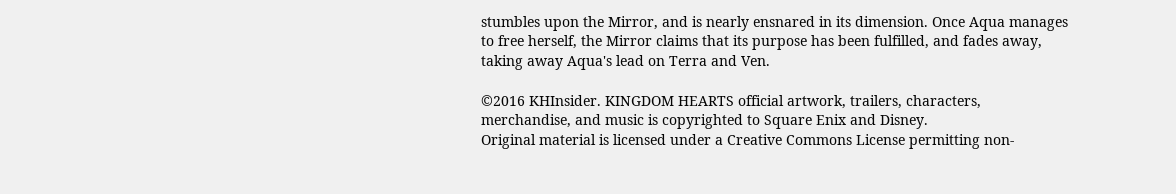stumbles upon the Mirror, and is nearly ensnared in its dimension. Once Aqua manages to free herself, the Mirror claims that its purpose has been fulfilled, and fades away, taking away Aqua's lead on Terra and Ven.

©2016 KHInsider. KINGDOM HEARTS official artwork, trailers, characters, merchandise, and music is copyrighted to Square Enix and Disney.
Original material is licensed under a Creative Commons License permitting non-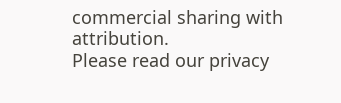commercial sharing with attribution.
Please read our privacy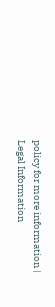policy for more information | Legal Information